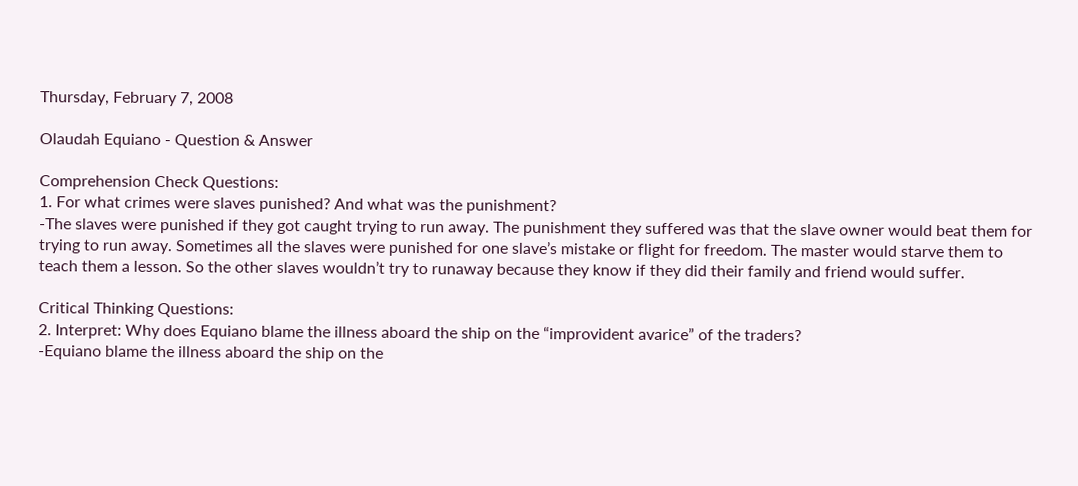Thursday, February 7, 2008

Olaudah Equiano - Question & Answer

Comprehension Check Questions:
1. For what crimes were slaves punished? And what was the punishment?
-The slaves were punished if they got caught trying to run away. The punishment they suffered was that the slave owner would beat them for trying to run away. Sometimes all the slaves were punished for one slave’s mistake or flight for freedom. The master would starve them to teach them a lesson. So the other slaves wouldn’t try to runaway because they know if they did their family and friend would suffer.

Critical Thinking Questions:
2. Interpret: Why does Equiano blame the illness aboard the ship on the “improvident avarice” of the traders?
-Equiano blame the illness aboard the ship on the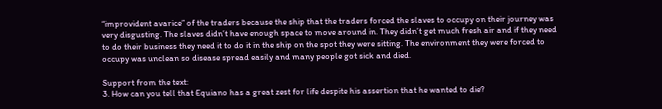“improvident avarice” of the traders because the ship that the traders forced the slaves to occupy on their journey was very disgusting. The slaves didn’t have enough space to move around in. They didn’t get much fresh air and if they need to do their business they need it to do it in the ship on the spot they were sitting. The environment they were forced to occupy was unclean so disease spread easily and many people got sick and died.

Support from the text:
3. How can you tell that Equiano has a great zest for life despite his assertion that he wanted to die?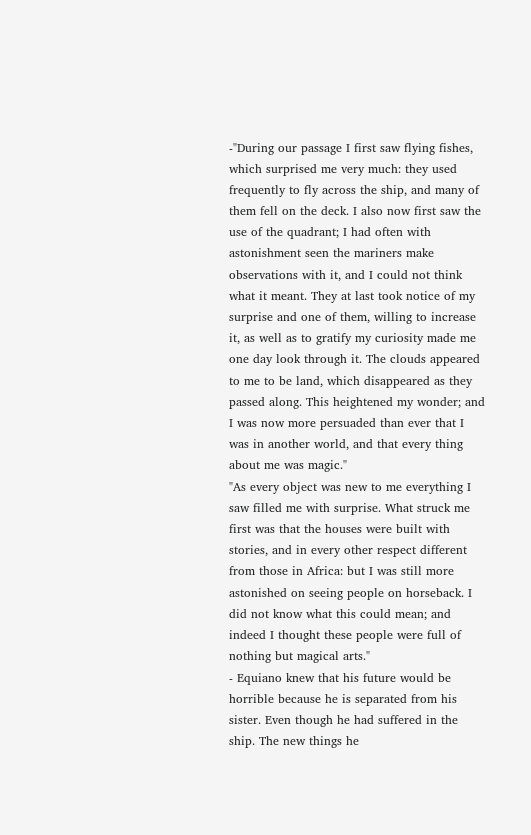-"During our passage I first saw flying fishes, which surprised me very much: they used frequently to fly across the ship, and many of them fell on the deck. I also now first saw the use of the quadrant; I had often with astonishment seen the mariners make observations with it, and I could not think what it meant. They at last took notice of my surprise and one of them, willing to increase it, as well as to gratify my curiosity made me one day look through it. The clouds appeared to me to be land, which disappeared as they passed along. This heightened my wonder; and I was now more persuaded than ever that I was in another world, and that every thing about me was magic."
"As every object was new to me everything I saw filled me with surprise. What struck me first was that the houses were built with stories, and in every other respect different from those in Africa: but I was still more astonished on seeing people on horseback. I did not know what this could mean; and indeed I thought these people were full of nothing but magical arts."
- Equiano knew that his future would be horrible because he is separated from his sister. Even though he had suffered in the ship. The new things he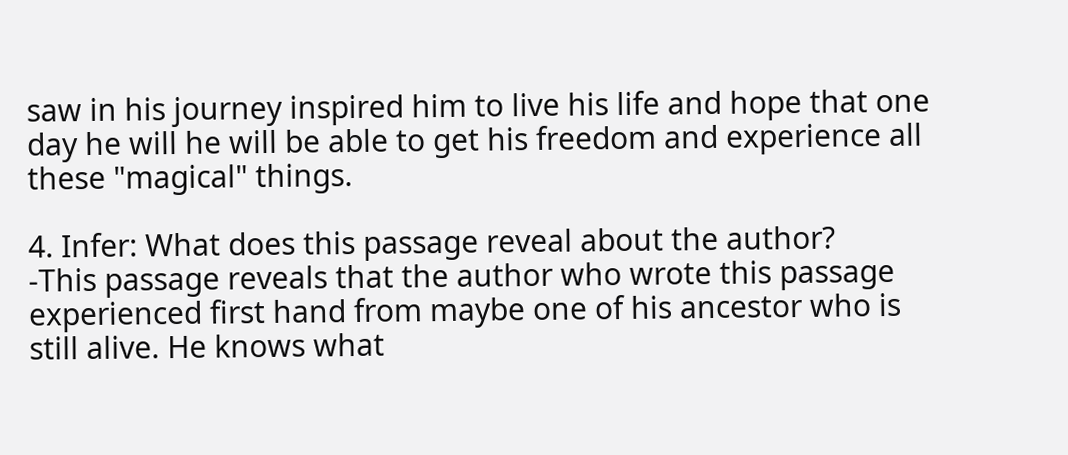saw in his journey inspired him to live his life and hope that one day he will he will be able to get his freedom and experience all these "magical" things.

4. Infer: What does this passage reveal about the author?
-This passage reveals that the author who wrote this passage experienced first hand from maybe one of his ancestor who is still alive. He knows what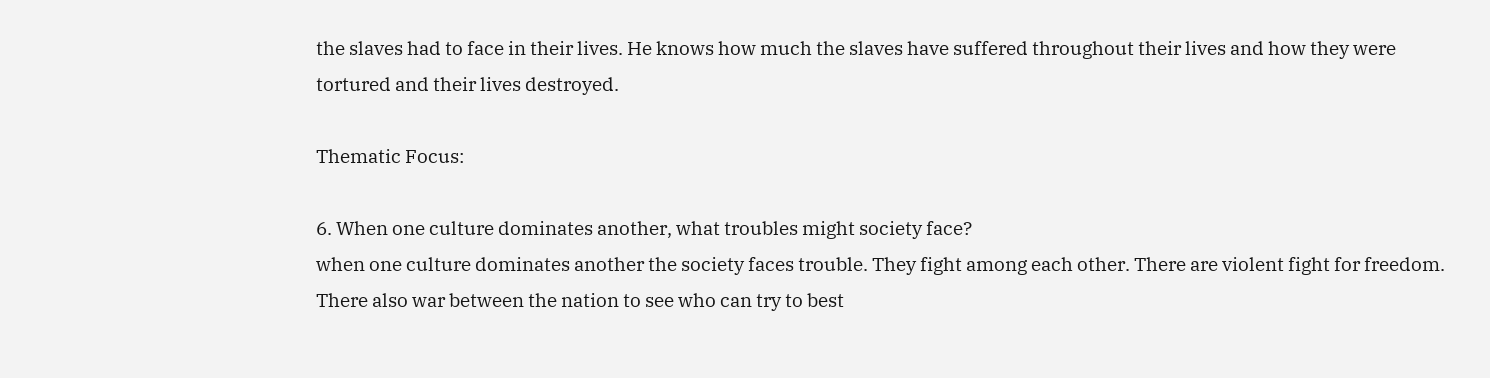the slaves had to face in their lives. He knows how much the slaves have suffered throughout their lives and how they were tortured and their lives destroyed.

Thematic Focus:

6. When one culture dominates another, what troubles might society face?
when one culture dominates another the society faces trouble. They fight among each other. There are violent fight for freedom. There also war between the nation to see who can try to best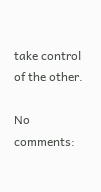take control of the other.

No comments: